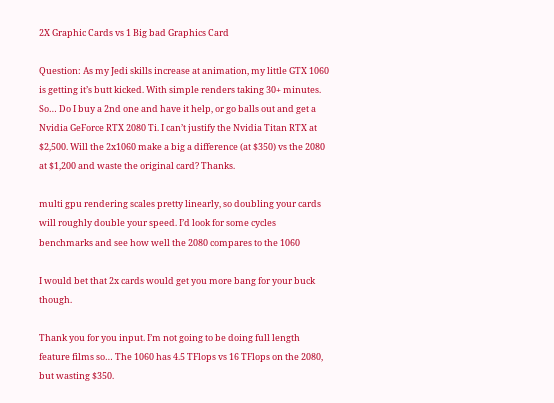2X Graphic Cards vs 1 Big bad Graphics Card

Question: As my Jedi skills increase at animation, my little GTX 1060 is getting it’s butt kicked. With simple renders taking 30+ minutes. So… Do I buy a 2nd one and have it help, or go balls out and get a Nvidia GeForce RTX 2080 Ti. I can’t justify the Nvidia Titan RTX at $2,500. Will the 2x1060 make a big a difference (at $350) vs the 2080 at $1,200 and waste the original card? Thanks.

multi gpu rendering scales pretty linearly, so doubling your cards will roughly double your speed. I’d look for some cycles benchmarks and see how well the 2080 compares to the 1060

I would bet that 2x cards would get you more bang for your buck though.

Thank you for you input. I’m not going to be doing full length feature films so… The 1060 has 4.5 TFlops vs 16 TFlops on the 2080, but wasting $350.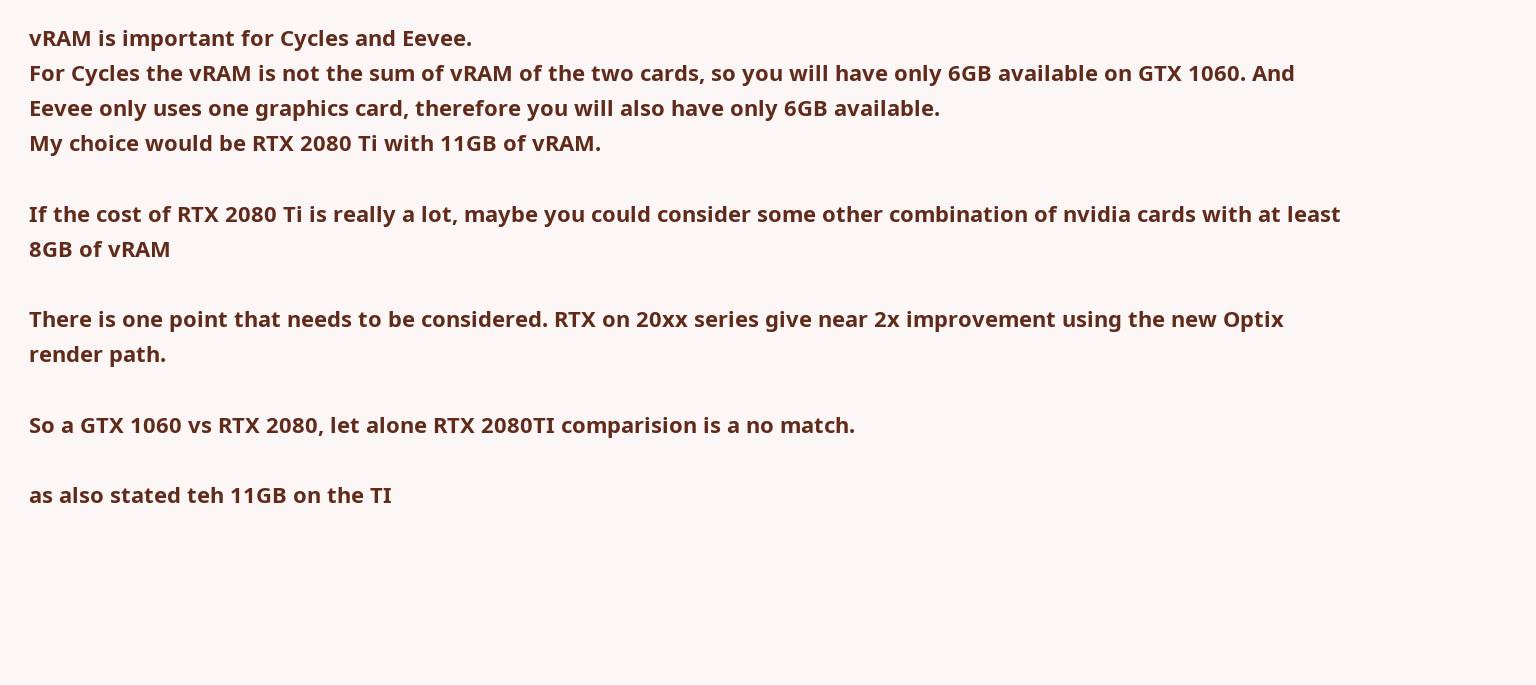vRAM is important for Cycles and Eevee.
For Cycles the vRAM is not the sum of vRAM of the two cards, so you will have only 6GB available on GTX 1060. And Eevee only uses one graphics card, therefore you will also have only 6GB available.
My choice would be RTX 2080 Ti with 11GB of vRAM.

If the cost of RTX 2080 Ti is really a lot, maybe you could consider some other combination of nvidia cards with at least 8GB of vRAM

There is one point that needs to be considered. RTX on 20xx series give near 2x improvement using the new Optix render path.

So a GTX 1060 vs RTX 2080, let alone RTX 2080TI comparision is a no match.

as also stated teh 11GB on the TI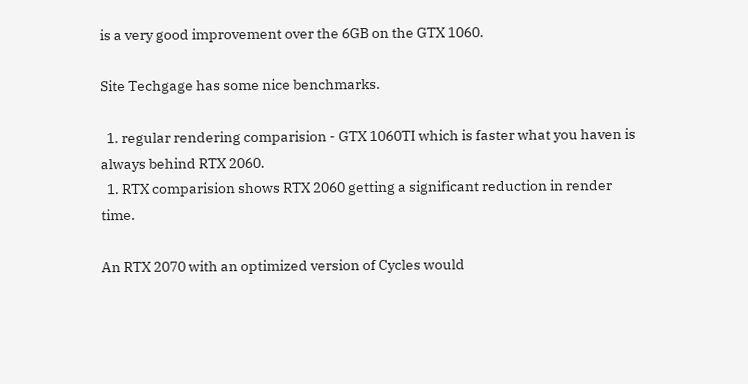is a very good improvement over the 6GB on the GTX 1060.

Site Techgage has some nice benchmarks.

  1. regular rendering comparision - GTX 1060TI which is faster what you haven is always behind RTX 2060.
  1. RTX comparision shows RTX 2060 getting a significant reduction in render time.

An RTX 2070 with an optimized version of Cycles would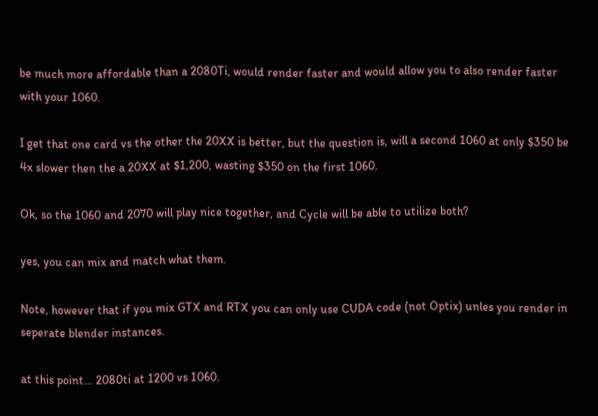be much more affordable than a 2080Ti, would render faster and would allow you to also render faster with your 1060.

I get that one card vs the other the 20XX is better, but the question is, will a second 1060 at only $350 be 4x slower then the a 20XX at $1,200, wasting $350 on the first 1060.

Ok, so the 1060 and 2070 will play nice together, and Cycle will be able to utilize both?

yes, you can mix and match what them.

Note, however that if you mix GTX and RTX you can only use CUDA code (not Optix) unles you render in seperate blender instances.

at this point… 2080ti at 1200 vs 1060.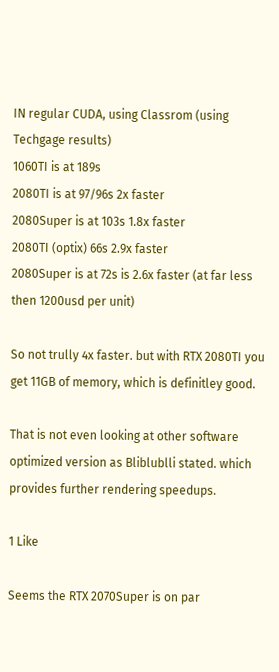IN regular CUDA, using Classrom (using Techgage results)
1060TI is at 189s
2080TI is at 97/96s 2x faster
2080Super is at 103s 1.8x faster
2080TI (optix) 66s 2.9x faster
2080Super is at 72s is 2.6x faster (at far less then 1200usd per unit)

So not trully 4x faster. but with RTX 2080TI you get 11GB of memory, which is definitley good.

That is not even looking at other software optimized version as Bliblublli stated. which provides further rendering speedups.

1 Like

Seems the RTX 2070Super is on par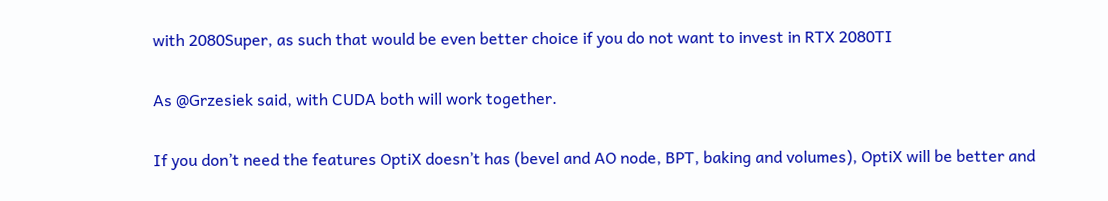with 2080Super, as such that would be even better choice if you do not want to invest in RTX 2080TI

As @Grzesiek said, with CUDA both will work together.

If you don’t need the features OptiX doesn’t has (bevel and AO node, BPT, baking and volumes), OptiX will be better and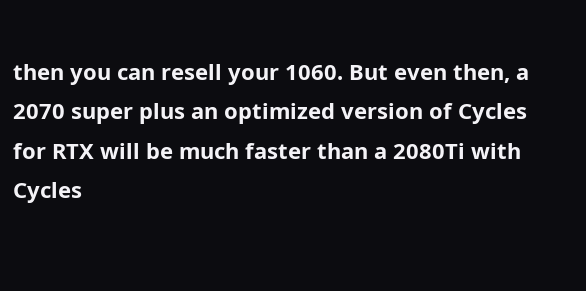then you can resell your 1060. But even then, a 2070 super plus an optimized version of Cycles for RTX will be much faster than a 2080Ti with Cycles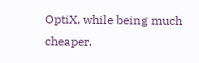OptiX, while being much cheaper.